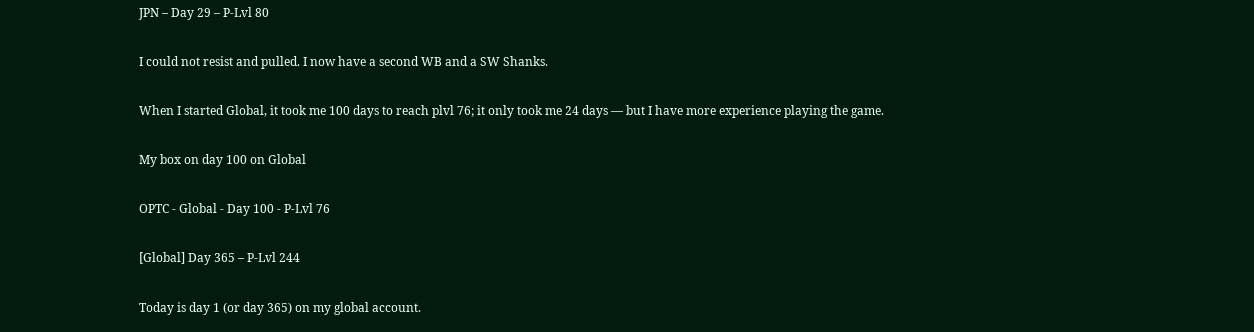JPN – Day 29 – P-Lvl 80

I could not resist and pulled. I now have a second WB and a SW Shanks.

When I started Global, it took me 100 days to reach plvl 76; it only took me 24 days — but I have more experience playing the game.

My box on day 100 on Global

OPTC - Global - Day 100 - P-Lvl 76

[Global] Day 365 – P-Lvl 244

Today is day 1 (or day 365) on my global account.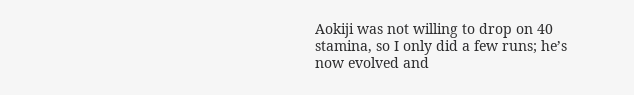Aokiji was not willing to drop on 40 stamina, so I only did a few runs; he’s now evolved and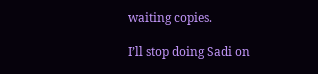waiting copies.

I’ll stop doing Sadi on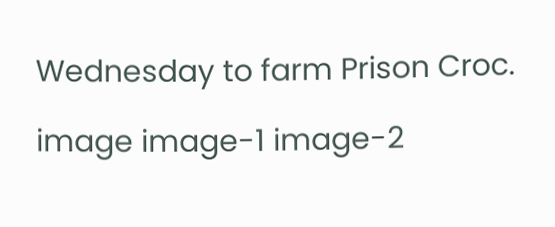Wednesday to farm Prison Croc.

image image-1 image-2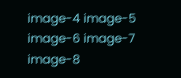image-4 image-5 image-6 image-7 image-8